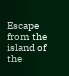Escape from the island of the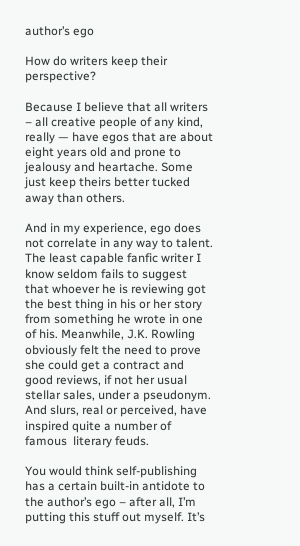author’s ego

How do writers keep their perspective?

Because I believe that all writers – all creative people of any kind, really — have egos that are about eight years old and prone to jealousy and heartache. Some just keep theirs better tucked away than others.

And in my experience, ego does not correlate in any way to talent. The least capable fanfic writer I know seldom fails to suggest that whoever he is reviewing got the best thing in his or her story from something he wrote in one of his. Meanwhile, J.K. Rowling obviously felt the need to prove she could get a contract and good reviews, if not her usual stellar sales, under a pseudonym. And slurs, real or perceived, have inspired quite a number of famous  literary feuds.

You would think self-publishing has a certain built-in antidote to the author’s ego – after all, I’m putting this stuff out myself. It’s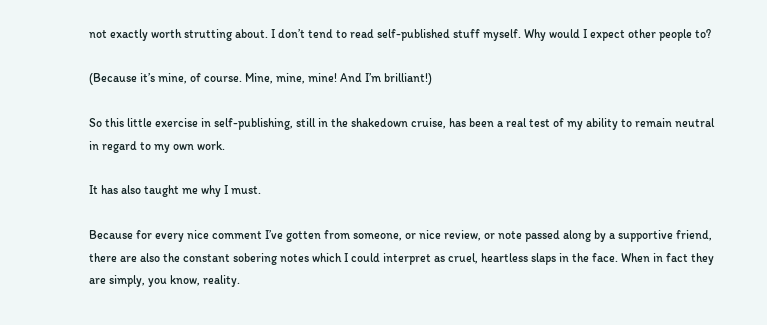not exactly worth strutting about. I don’t tend to read self-published stuff myself. Why would I expect other people to?

(Because it’s mine, of course. Mine, mine, mine! And I’m brilliant!)

So this little exercise in self-publishing, still in the shakedown cruise, has been a real test of my ability to remain neutral in regard to my own work.

It has also taught me why I must.

Because for every nice comment I’ve gotten from someone, or nice review, or note passed along by a supportive friend, there are also the constant sobering notes which I could interpret as cruel, heartless slaps in the face. When in fact they are simply, you know, reality.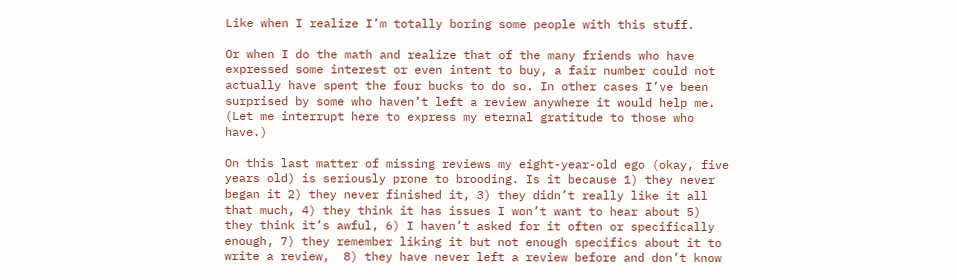Like when I realize I’m totally boring some people with this stuff.

Or when I do the math and realize that of the many friends who have expressed some interest or even intent to buy, a fair number could not actually have spent the four bucks to do so. In other cases I’ve been surprised by some who haven’t left a review anywhere it would help me. (Let me interrupt here to express my eternal gratitude to those who have.)

On this last matter of missing reviews my eight-year-old ego (okay, five years old) is seriously prone to brooding. Is it because 1) they never began it 2) they never finished it, 3) they didn’t really like it all that much, 4) they think it has issues I won’t want to hear about 5) they think it’s awful, 6) I haven’t asked for it often or specifically enough, 7) they remember liking it but not enough specifics about it to write a review,  8) they have never left a review before and don’t know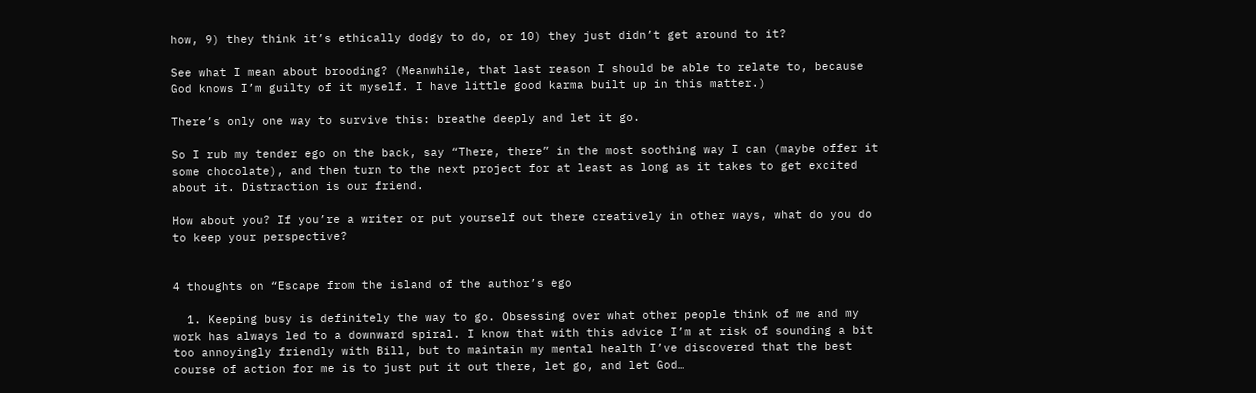how, 9) they think it’s ethically dodgy to do, or 10) they just didn’t get around to it?

See what I mean about brooding? (Meanwhile, that last reason I should be able to relate to, because God knows I’m guilty of it myself. I have little good karma built up in this matter.)

There’s only one way to survive this: breathe deeply and let it go.

So I rub my tender ego on the back, say “There, there” in the most soothing way I can (maybe offer it some chocolate), and then turn to the next project for at least as long as it takes to get excited about it. Distraction is our friend.

How about you? If you’re a writer or put yourself out there creatively in other ways, what do you do to keep your perspective?


4 thoughts on “Escape from the island of the author’s ego

  1. Keeping busy is definitely the way to go. Obsessing over what other people think of me and my work has always led to a downward spiral. I know that with this advice I’m at risk of sounding a bit too annoyingly friendly with Bill, but to maintain my mental health I’ve discovered that the best course of action for me is to just put it out there, let go, and let God…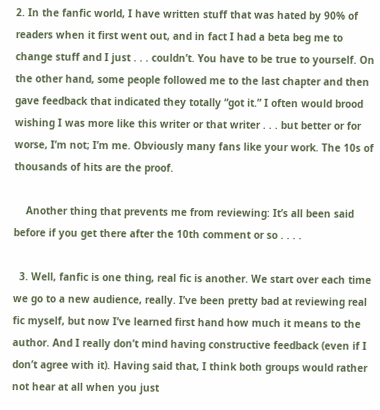2. In the fanfic world, I have written stuff that was hated by 90% of readers when it first went out, and in fact I had a beta beg me to change stuff and I just . . . couldn’t. You have to be true to yourself. On the other hand, some people followed me to the last chapter and then gave feedback that indicated they totally “got it.” I often would brood wishing I was more like this writer or that writer . . . but better or for worse, I’m not; I’m me. Obviously many fans like your work. The 10s of thousands of hits are the proof.

    Another thing that prevents me from reviewing: It’s all been said before if you get there after the 10th comment or so . . . .

  3. Well, fanfic is one thing, real fic is another. We start over each time we go to a new audience, really. I’ve been pretty bad at reviewing real fic myself, but now I’ve learned first hand how much it means to the author. And I really don’t mind having constructive feedback (even if I don’t agree with it). Having said that, I think both groups would rather not hear at all when you just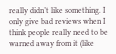really didn’t like something. I only give bad reviews when I think people really need to be warned away from it (like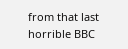from that last horrible BBC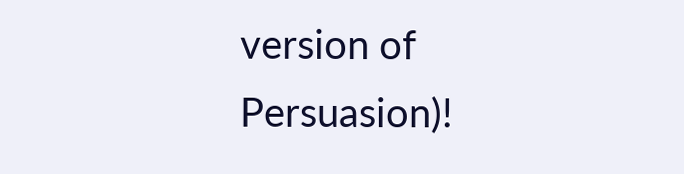version of Persuasion)!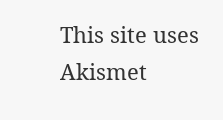This site uses Akismet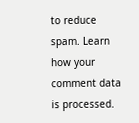to reduce spam. Learn how your comment data is processed.